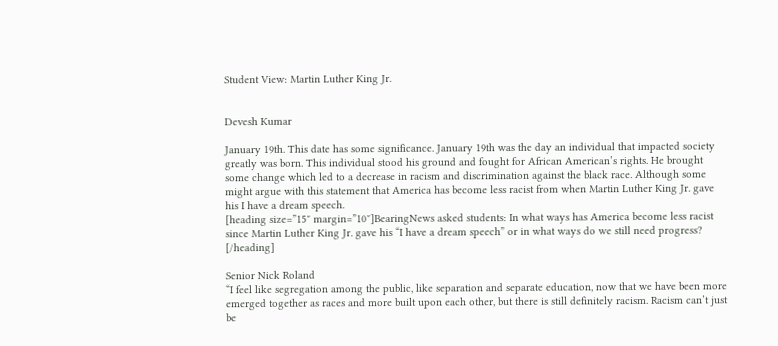Student View: Martin Luther King Jr.


Devesh Kumar

January 19th. This date has some significance. January 19th was the day an individual that impacted society greatly was born. This individual stood his ground and fought for African American’s rights. He brought some change which led to a decrease in racism and discrimination against the black race. Although some might argue with this statement that America has become less racist from when Martin Luther King Jr. gave his I have a dream speech.
[heading size=”15″ margin=”10″]BearingNews asked students: In what ways has America become less racist since Martin Luther King Jr. gave his “I have a dream speech” or in what ways do we still need progress? [/heading]

Senior Nick Roland
“I feel like segregation among the public, like separation and separate education, now that we have been more emerged together as races and more built upon each other, but there is still definitely racism. Racism can’t just be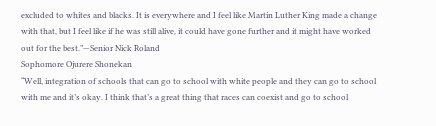excluded to whites and blacks. It is everywhere and I feel like Martin Luther King made a change with that, but I feel like if he was still alive, it could have gone further and it might have worked out for the best.”—Senior Nick Roland
Sophomore Ojurere Shonekan
“Well, integration of schools that can go to school with white people and they can go to school with me and it’s okay. I think that’s a great thing that races can coexist and go to school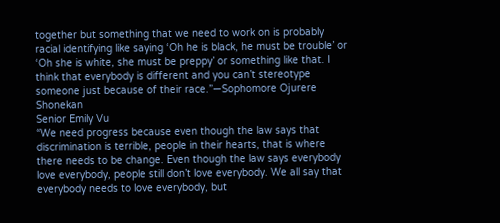together but something that we need to work on is probably racial identifying like saying ‘Oh he is black, he must be trouble’ or ‘Oh she is white, she must be preppy’ or something like that. I think that everybody is different and you can’t stereotype someone just because of their race.”—Sophomore Ojurere Shonekan
Senior Emily Vu
“We need progress because even though the law says that discrimination is terrible, people in their hearts, that is where there needs to be change. Even though the law says everybody love everybody, people still don’t love everybody. We all say that everybody needs to love everybody, but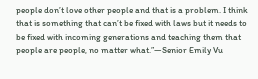people don’t love other people and that is a problem. I think that is something that can’t be fixed with laws but it needs to be fixed with incoming generations and teaching them that people are people, no matter what.”—Senior Emily Vu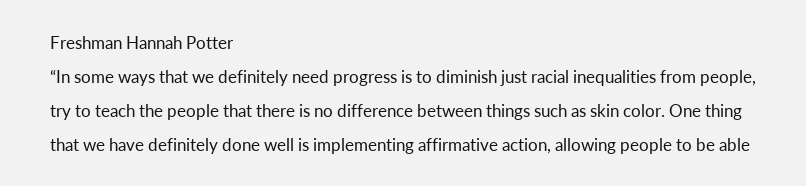Freshman Hannah Potter
“In some ways that we definitely need progress is to diminish just racial inequalities from people, try to teach the people that there is no difference between things such as skin color. One thing that we have definitely done well is implementing affirmative action, allowing people to be able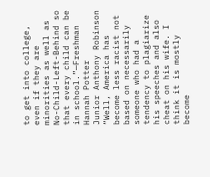to get into college, even if they are minorities as well as No-Child-Left-Behind so that every child can be in school.”—Freshman Hannah Potter
Junior Anthony Robinson
“Well, America has become less racist not based on necessarily someone who had a tendency to plagiarize his speeches and also cheat on his wife. I think it is mostly become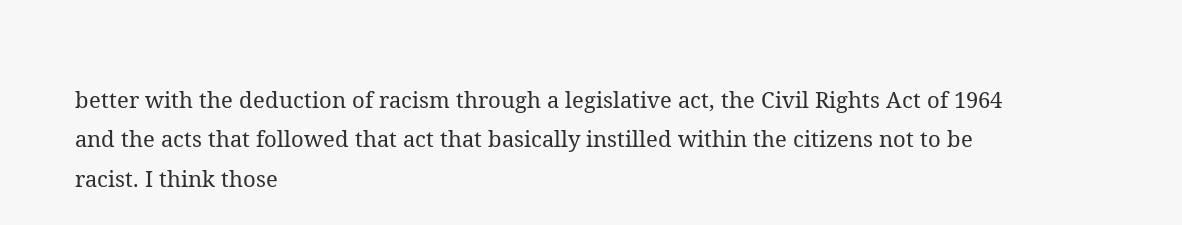better with the deduction of racism through a legislative act, the Civil Rights Act of 1964 and the acts that followed that act that basically instilled within the citizens not to be racist. I think those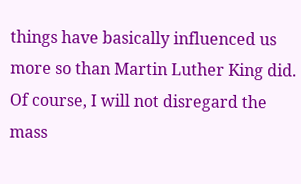things have basically influenced us more so than Martin Luther King did. Of course, I will not disregard the mass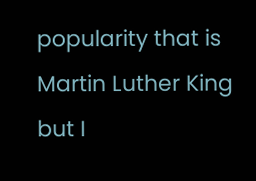popularity that is Martin Luther King but I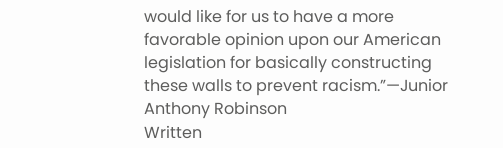would like for us to have a more favorable opinion upon our American legislation for basically constructing these walls to prevent racism.”—Junior Anthony Robinson
Written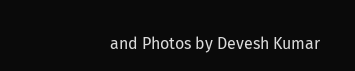and Photos by Devesh Kumar